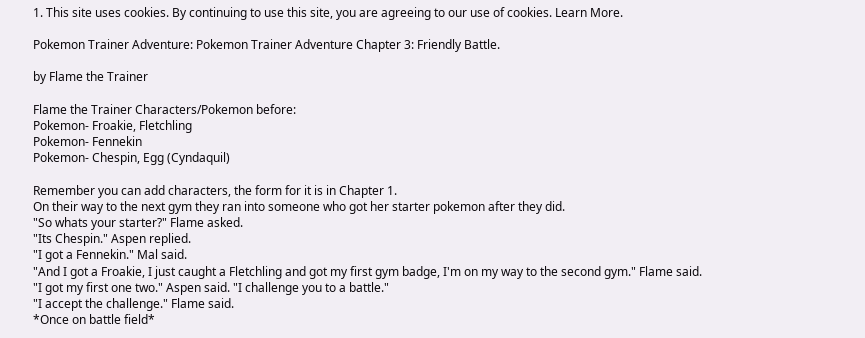1. This site uses cookies. By continuing to use this site, you are agreeing to our use of cookies. Learn More.

Pokemon Trainer Adventure: Pokemon Trainer Adventure Chapter 3: Friendly Battle.

by Flame the Trainer

Flame the Trainer Characters/Pokemon before:
Pokemon- Froakie, Fletchling
Pokemon- Fennekin
Pokemon- Chespin, Egg (Cyndaquil)

Remember you can add characters, the form for it is in Chapter 1.
On their way to the next gym they ran into someone who got her starter pokemon after they did.
"So whats your starter?" Flame asked.
"Its Chespin." Aspen replied.
"I got a Fennekin." Mal said.
"And I got a Froakie, I just caught a Fletchling and got my first gym badge, I'm on my way to the second gym." Flame said.
"I got my first one two." Aspen said. "I challenge you to a battle."
"I accept the challenge." Flame said.
*Once on battle field*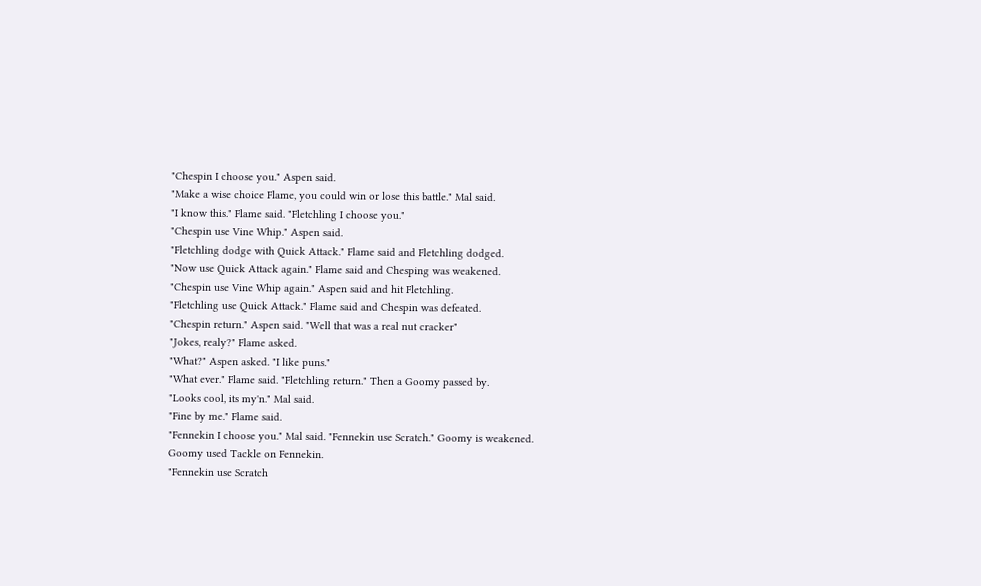"Chespin I choose you." Aspen said.
"Make a wise choice Flame, you could win or lose this battle." Mal said.
"I know this." Flame said. "Fletchling I choose you."
"Chespin use Vine Whip." Aspen said.
"Fletchling dodge with Quick Attack." Flame said and Fletchling dodged.
"Now use Quick Attack again." Flame said and Chesping was weakened.
"Chespin use Vine Whip again." Aspen said and hit Fletchling.
"Fletchling use Quick Attack." Flame said and Chespin was defeated.
"Chespin return." Aspen said. "Well that was a real nut cracker"
"Jokes, realy?" Flame asked.
"What?" Aspen asked. "I like puns."
"What ever." Flame said. "Fletchling return." Then a Goomy passed by.
"Looks cool, its my'n." Mal said.
"Fine by me." Flame said.
"Fennekin I choose you." Mal said. "Fennekin use Scratch." Goomy is weakened. Goomy used Tackle on Fennekin.
"Fennekin use Scratch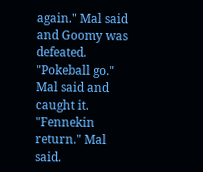again." Mal said and Goomy was defeated.
"Pokeball go." Mal said and caught it.
"Fennekin return." Mal said.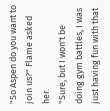"So Aspen do you want to join us?" Flame asked her.
"Sure, but I won't be doing gym battles, I was just having fun with that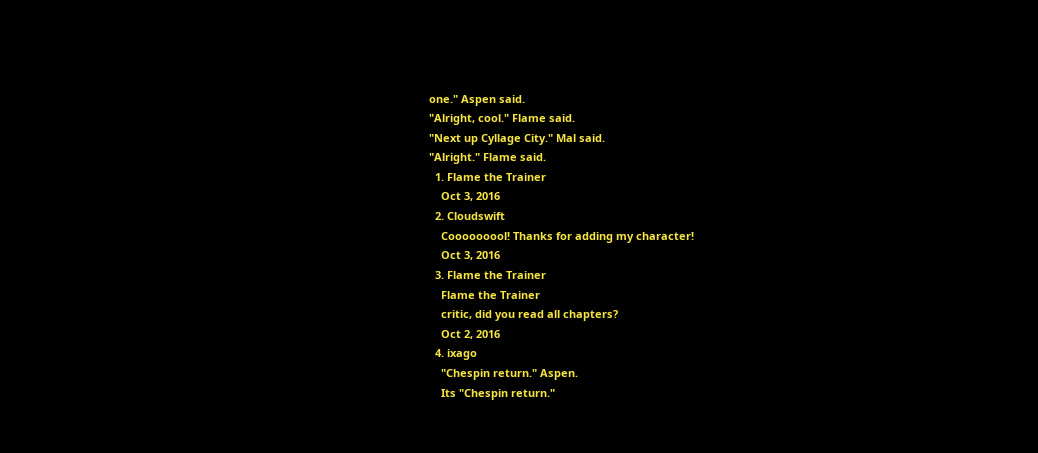one." Aspen said.
"Alright, cool." Flame said.
"Next up Cyllage City." Mal said.
"Alright." Flame said.
  1. Flame the Trainer
    Oct 3, 2016
  2. Cloudswift
    Cooooooool! Thanks for adding my character!
    Oct 3, 2016
  3. Flame the Trainer
    Flame the Trainer
    critic, did you read all chapters?
    Oct 2, 2016
  4. ixago
    "Chespin return." Aspen.
    Its "Chespin return."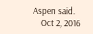Aspen said.
    Oct 2, 2016